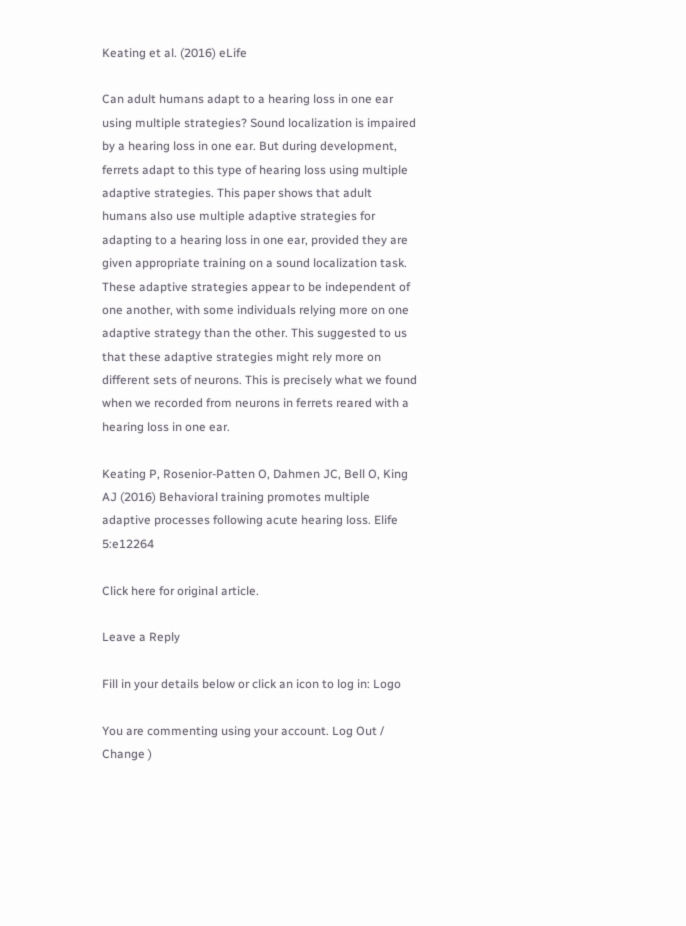Keating et al. (2016) eLife

Can adult humans adapt to a hearing loss in one ear using multiple strategies? Sound localization is impaired by a hearing loss in one ear. But during development, ferrets adapt to this type of hearing loss using multiple adaptive strategies. This paper shows that adult humans also use multiple adaptive strategies for adapting to a hearing loss in one ear, provided they are given appropriate training on a sound localization task. These adaptive strategies appear to be independent of one another, with some individuals relying more on one adaptive strategy than the other. This suggested to us that these adaptive strategies might rely more on different sets of neurons. This is precisely what we found when we recorded from neurons in ferrets reared with a hearing loss in one ear.

Keating P, Rosenior-Patten O, Dahmen JC, Bell O, King AJ (2016) Behavioral training promotes multiple adaptive processes following acute hearing loss. Elife 5:e12264

Click here for original article.

Leave a Reply

Fill in your details below or click an icon to log in: Logo

You are commenting using your account. Log Out /  Change )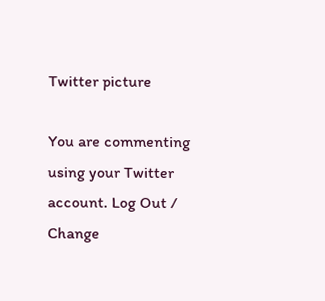Twitter picture

You are commenting using your Twitter account. Log Out /  Change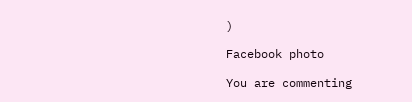)

Facebook photo

You are commenting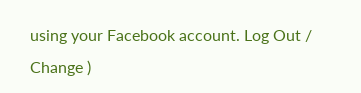using your Facebook account. Log Out /  Change )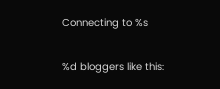Connecting to %s

%d bloggers like this: